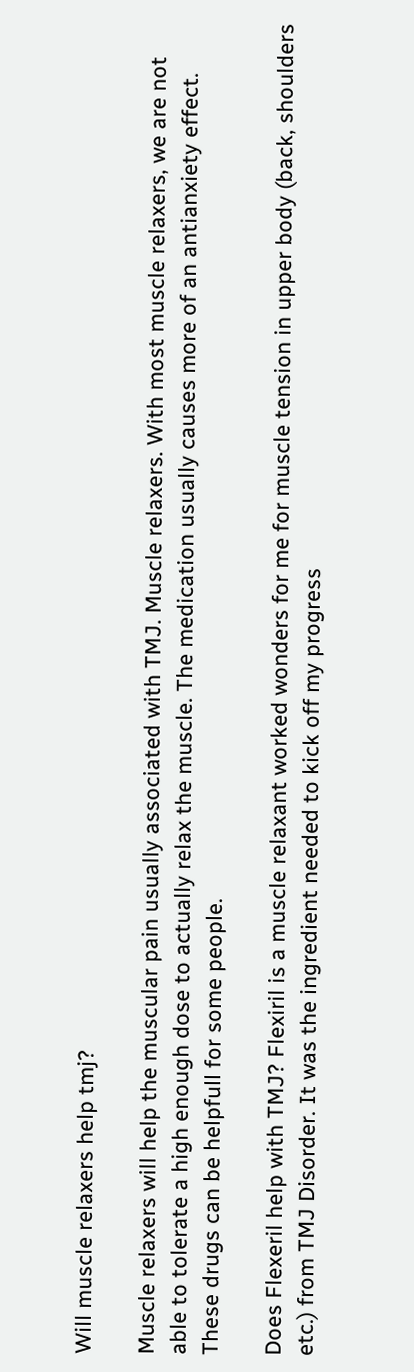Will muscle relaxers help tmj?

Muscle relaxers will help the muscular pain usually associated with TMJ. Muscle relaxers. With most muscle relaxers, we are not able to tolerate a high enough dose to actually relax the muscle. The medication usually causes more of an antianxiety effect. These drugs can be helpfull for some people.

Does Flexeril help with TMJ? Flexiril is a muscle relaxant worked wonders for me for muscle tension in upper body (back, shoulders etc.) from TMJ Disorder. It was the ingredient needed to kick off my progress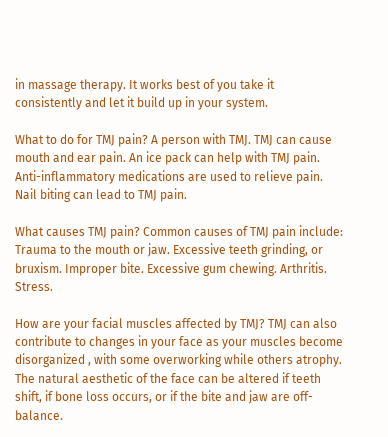in massage therapy. It works best of you take it consistently and let it build up in your system.

What to do for TMJ pain? A person with TMJ. TMJ can cause mouth and ear pain. An ice pack can help with TMJ pain. Anti-inflammatory medications are used to relieve pain. Nail biting can lead to TMJ pain.

What causes TMJ pain? Common causes of TMJ pain include: Trauma to the mouth or jaw. Excessive teeth grinding, or bruxism. Improper bite. Excessive gum chewing. Arthritis. Stress.

How are your facial muscles affected by TMJ? TMJ can also contribute to changes in your face as your muscles become disorganized , with some overworking while others atrophy. The natural aesthetic of the face can be altered if teeth shift, if bone loss occurs, or if the bite and jaw are off-balance.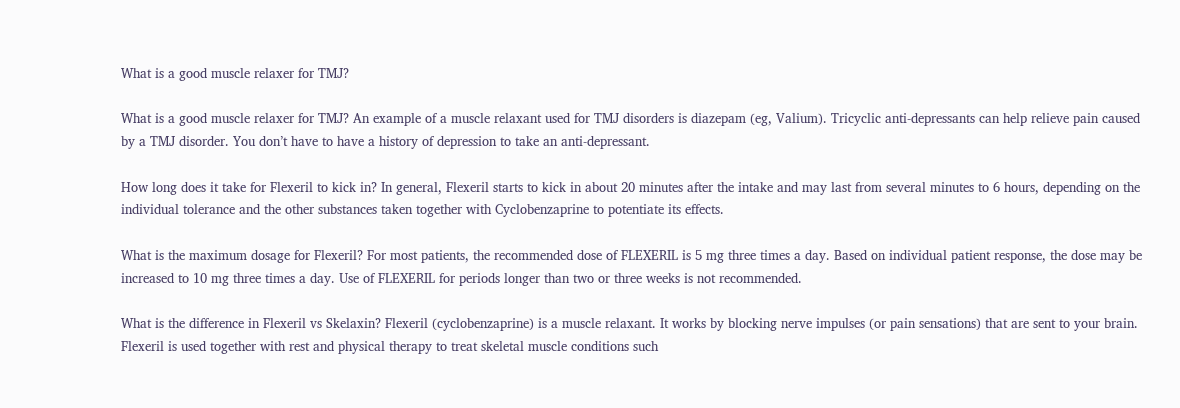What is a good muscle relaxer for TMJ?

What is a good muscle relaxer for TMJ? An example of a muscle relaxant used for TMJ disorders is diazepam (eg, Valium). Tricyclic anti-depressants can help relieve pain caused by a TMJ disorder. You don’t have to have a history of depression to take an anti-depressant.

How long does it take for Flexeril to kick in? In general, Flexeril starts to kick in about 20 minutes after the intake and may last from several minutes to 6 hours, depending on the individual tolerance and the other substances taken together with Cyclobenzaprine to potentiate its effects.

What is the maximum dosage for Flexeril? For most patients, the recommended dose of FLEXERIL is 5 mg three times a day. Based on individual patient response, the dose may be increased to 10 mg three times a day. Use of FLEXERIL for periods longer than two or three weeks is not recommended.

What is the difference in Flexeril vs Skelaxin? Flexeril (cyclobenzaprine) is a muscle relaxant. It works by blocking nerve impulses (or pain sensations) that are sent to your brain. Flexeril is used together with rest and physical therapy to treat skeletal muscle conditions such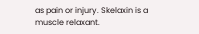as pain or injury. Skelaxin is a muscle relaxant.